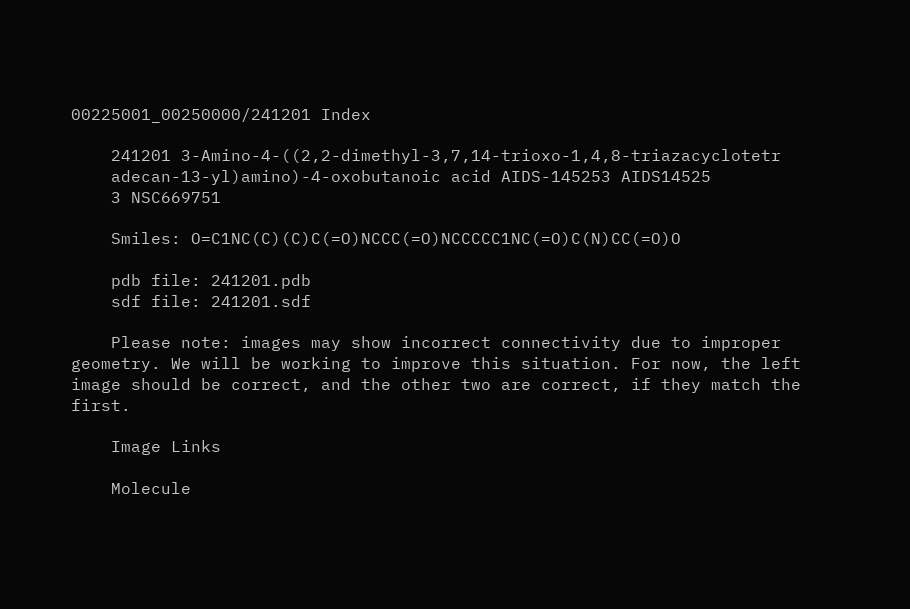00225001_00250000/241201 Index

    241201 3-Amino-4-((2,2-dimethyl-3,7,14-trioxo-1,4,8-triazacyclotetr
    adecan-13-yl)amino)-4-oxobutanoic acid AIDS-145253 AIDS14525
    3 NSC669751

    Smiles: O=C1NC(C)(C)C(=O)NCCC(=O)NCCCCC1NC(=O)C(N)CC(=O)O

    pdb file: 241201.pdb
    sdf file: 241201.sdf

    Please note: images may show incorrect connectivity due to improper geometry. We will be working to improve this situation. For now, the left image should be correct, and the other two are correct, if they match the first.

    Image Links

    Molecule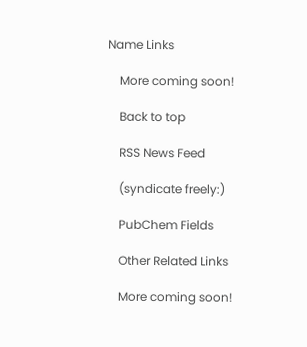Name Links

    More coming soon!

    Back to top

    RSS News Feed

    (syndicate freely:)

    PubChem Fields

    Other Related Links

    More coming soon!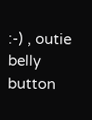:-) , outie belly button